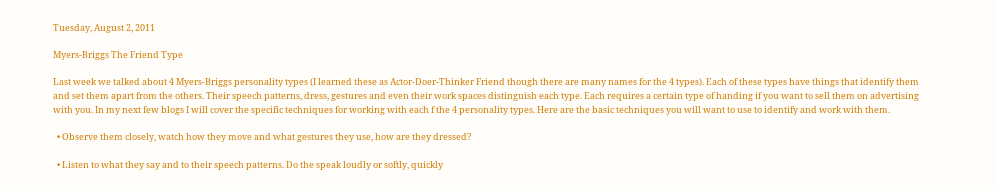Tuesday, August 2, 2011

Myers-Briggs The Friend Type

Last week we talked about 4 Myers-Briggs personality types (I learned these as Actor-Doer-Thinker Friend though there are many names for the 4 types). Each of these types have things that identify them and set them apart from the others. Their speech patterns, dress, gestures and even their work spaces distinguish each type. Each requires a certain type of handing if you want to sell them on advertising with you. In my next few blogs I will cover the specific techniques for working with each f the 4 personality types. Here are the basic techniques you will want to use to identify and work with them.

  • Observe them closely, watch how they move and what gestures they use, how are they dressed?

  • Listen to what they say and to their speech patterns. Do the speak loudly or softly, quickly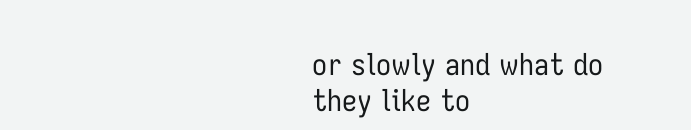or slowly and what do they like to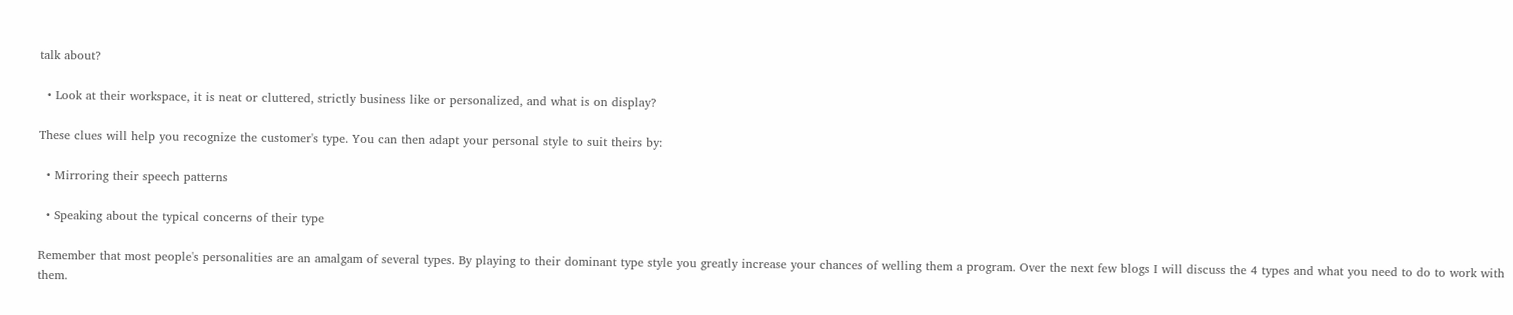talk about?

  • Look at their workspace, it is neat or cluttered, strictly business like or personalized, and what is on display?

These clues will help you recognize the customer's type. You can then adapt your personal style to suit theirs by:

  • Mirroring their speech patterns

  • Speaking about the typical concerns of their type

Remember that most people's personalities are an amalgam of several types. By playing to their dominant type style you greatly increase your chances of welling them a program. Over the next few blogs I will discuss the 4 types and what you need to do to work with them.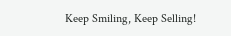Keep Smiling, Keep Selling!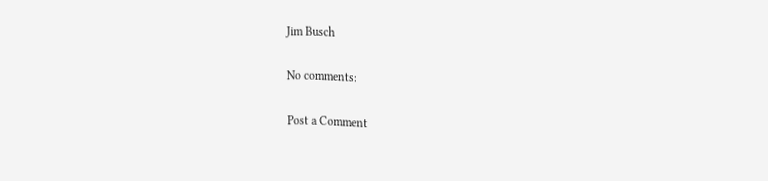Jim Busch

No comments:

Post a Comment